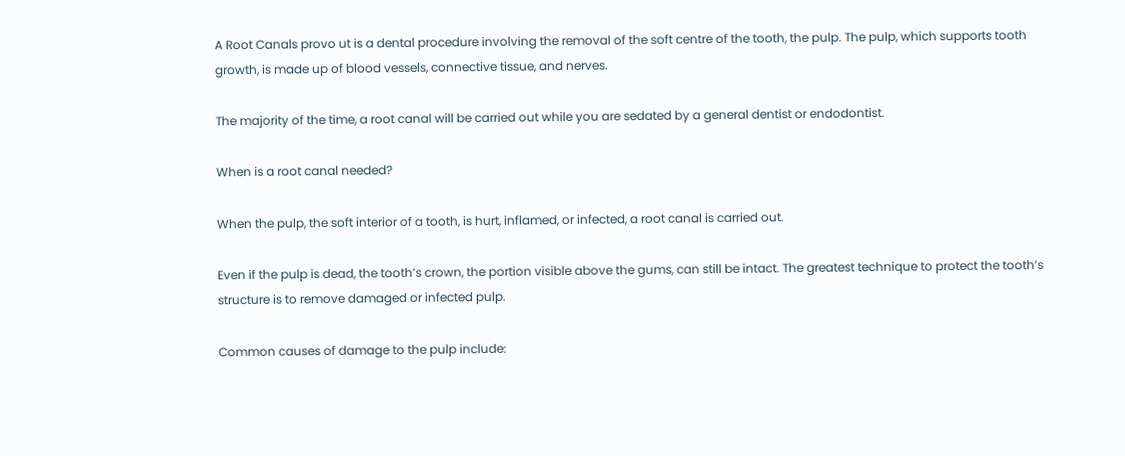A Root Canals provo ut is a dental procedure involving the removal of the soft centre of the tooth, the pulp. The pulp, which supports tooth growth, is made up of blood vessels, connective tissue, and nerves.

The majority of the time, a root canal will be carried out while you are sedated by a general dentist or endodontist.

When is a root canal needed?

When the pulp, the soft interior of a tooth, is hurt, inflamed, or infected, a root canal is carried out.

Even if the pulp is dead, the tooth’s crown, the portion visible above the gums, can still be intact. The greatest technique to protect the tooth’s structure is to remove damaged or infected pulp.

Common causes of damage to the pulp include: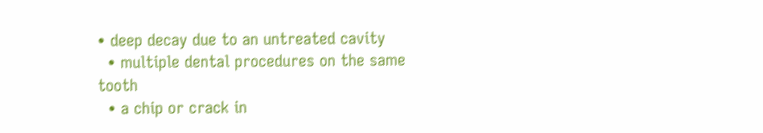• deep decay due to an untreated cavity
  • multiple dental procedures on the same tooth
  • a chip or crack in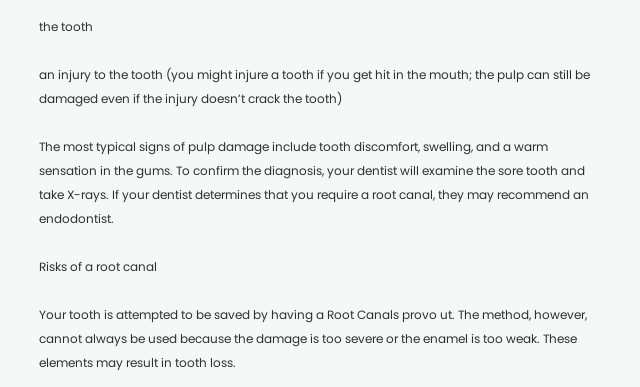the tooth

an injury to the tooth (you might injure a tooth if you get hit in the mouth; the pulp can still be damaged even if the injury doesn’t crack the tooth)

The most typical signs of pulp damage include tooth discomfort, swelling, and a warm sensation in the gums. To confirm the diagnosis, your dentist will examine the sore tooth and take X-rays. If your dentist determines that you require a root canal, they may recommend an endodontist.

Risks of a root canal

Your tooth is attempted to be saved by having a Root Canals provo ut. The method, however, cannot always be used because the damage is too severe or the enamel is too weak. These elements may result in tooth loss.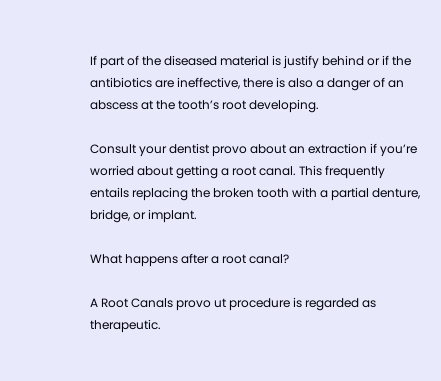If part of the diseased material is justify behind or if the antibiotics are ineffective, there is also a danger of an abscess at the tooth’s root developing.

Consult your dentist provo about an extraction if you’re worried about getting a root canal. This frequently entails replacing the broken tooth with a partial denture, bridge, or implant.

What happens after a root canal?

A Root Canals provo ut procedure is regarded as therapeutic.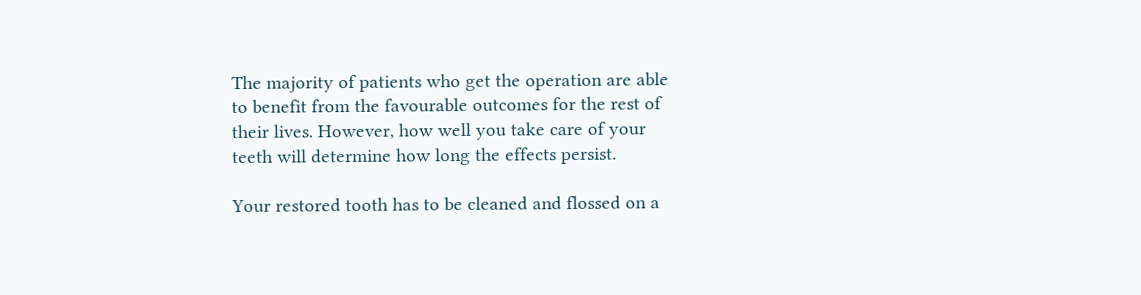The majority of patients who get the operation are able to benefit from the favourable outcomes for the rest of their lives. However, how well you take care of your teeth will determine how long the effects persist.

Your restored tooth has to be cleaned and flossed on a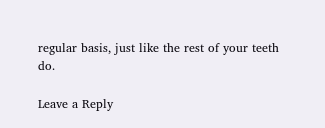regular basis, just like the rest of your teeth do.

Leave a Reply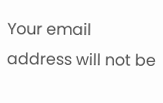Your email address will not be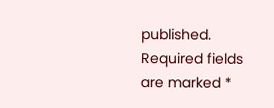published. Required fields are marked *